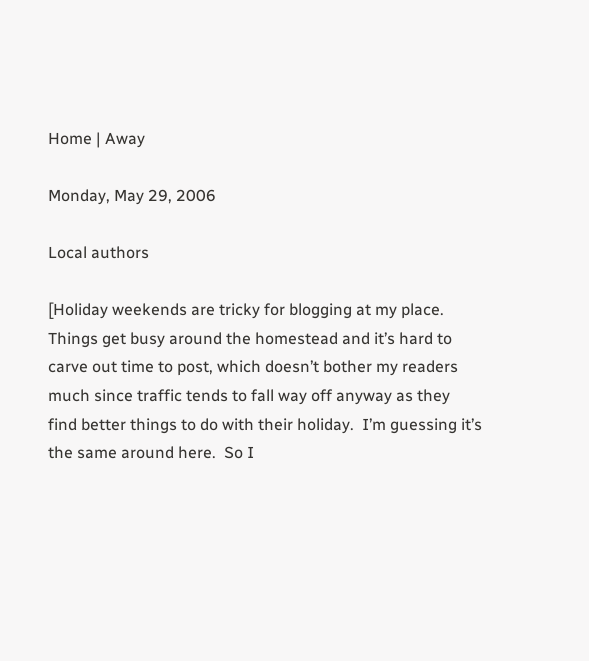Home | Away

Monday, May 29, 2006

Local authors

[Holiday weekends are tricky for blogging at my place.  Things get busy around the homestead and it’s hard to carve out time to post, which doesn’t bother my readers much since traffic tends to fall way off anyway as they find better things to do with their holiday.  I’m guessing it’s the same around here.  So I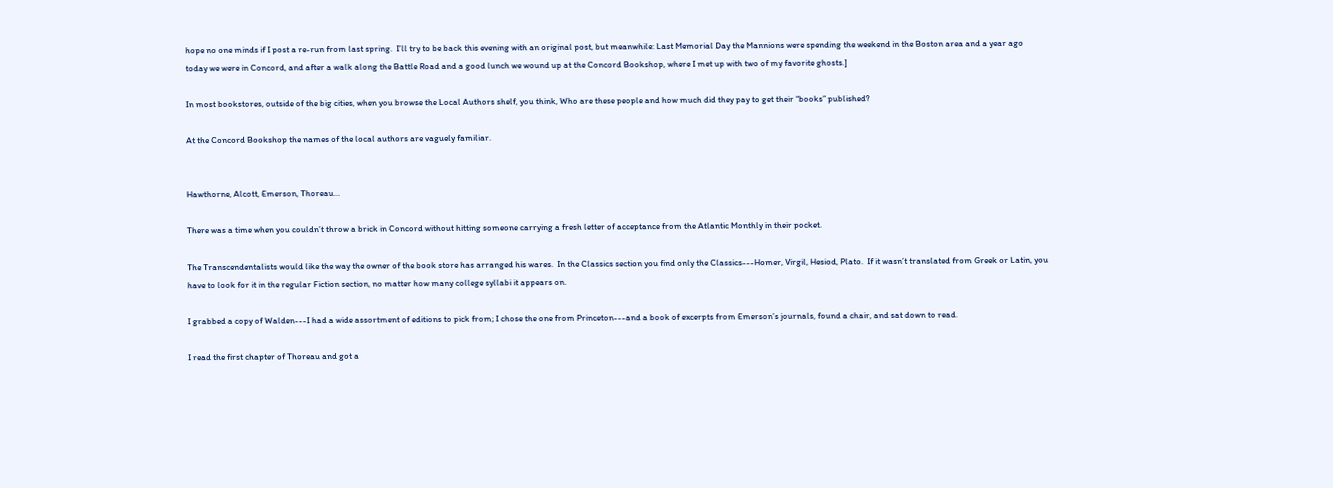hope no one minds if I post a re-run from last spring.  I’ll try to be back this evening with an original post, but meanwhile: Last Memorial Day the Mannions were spending the weekend in the Boston area and a year ago today we were in Concord, and after a walk along the Battle Road and a good lunch we wound up at the Concord Bookshop, where I met up with two of my favorite ghosts.]

In most bookstores, outside of the big cities, when you browse the Local Authors shelf, you think, Who are these people and how much did they pay to get their “books” published?

At the Concord Bookshop the names of the local authors are vaguely familiar.


Hawthorne, Alcott, Emerson, Thoreau…

There was a time when you couldn’t throw a brick in Concord without hitting someone carrying a fresh letter of acceptance from the Atlantic Monthly in their pocket.

The Transcendentalists would like the way the owner of the book store has arranged his wares.  In the Classics section you find only the Classics---Homer, Virgil, Hesiod, Plato.  If it wasn’t translated from Greek or Latin, you have to look for it in the regular Fiction section, no matter how many college syllabi it appears on.

I grabbed a copy of Walden---I had a wide assortment of editions to pick from; I chose the one from Princeton---and a book of excerpts from Emerson’s journals, found a chair, and sat down to read.

I read the first chapter of Thoreau and got a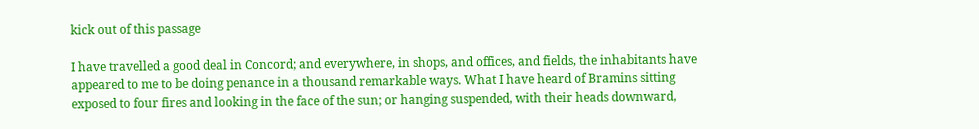kick out of this passage

I have travelled a good deal in Concord; and everywhere, in shops, and offices, and fields, the inhabitants have appeared to me to be doing penance in a thousand remarkable ways. What I have heard of Bramins sitting exposed to four fires and looking in the face of the sun; or hanging suspended, with their heads downward,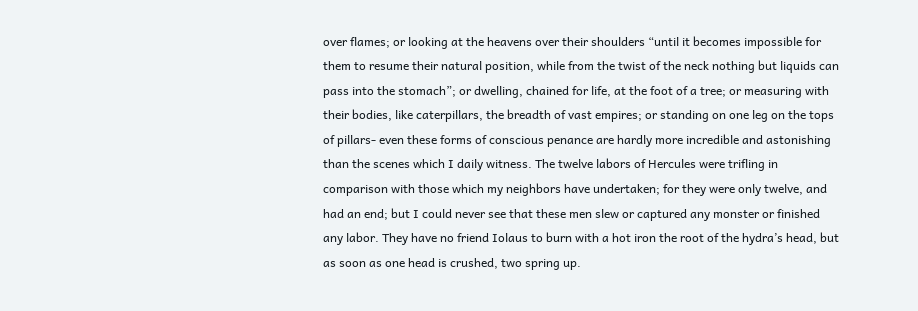over flames; or looking at the heavens over their shoulders “until it becomes impossible for them to resume their natural position, while from the twist of the neck nothing but liquids can pass into the stomach”; or dwelling, chained for life, at the foot of a tree; or measuring with their bodies, like caterpillars, the breadth of vast empires; or standing on one leg on the tops of pillars- even these forms of conscious penance are hardly more incredible and astonishing than the scenes which I daily witness. The twelve labors of Hercules were trifling in comparison with those which my neighbors have undertaken; for they were only twelve, and had an end; but I could never see that these men slew or captured any monster or finished any labor. They have no friend Iolaus to burn with a hot iron the root of the hydra’s head, but as soon as one head is crushed, two spring up.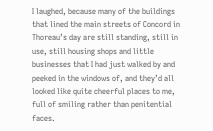I laughed, because many of the buildings that lined the main streets of Concord in Thoreau’s day are still standing, still in use, still housing shops and little businesses that I had just walked by and peeked in the windows of, and they’d all looked like quite cheerful places to me, full of smiling rather than penitential faces.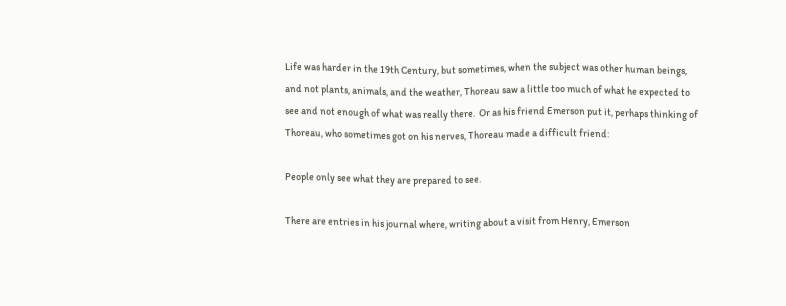Life was harder in the 19th Century, but sometimes, when the subject was other human beings, and not plants, animals, and the weather, Thoreau saw a little too much of what he expected to see and not enough of what was really there.  Or as his friend Emerson put it, perhaps thinking of Thoreau, who sometimes got on his nerves, Thoreau made a difficult friend:

People only see what they are prepared to see.

There are entries in his journal where, writing about a visit from Henry, Emerson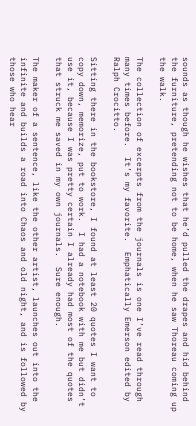sounds as though he wishes that he’d pulled the drapes and hid behind the furniture, pretending not to be home, when he saw Thoreau coming up the walk.

The collection of excerpts from the journals is one I’ve read through many times before.  It’s my favorite.  Emphatically Emerson edited by Ralph Crocitto.

Sitting there in the bookstore, I found at least 20 quotes I want to copy down, memorize, put to work.  I had a notebook with me but didn’t use it, because I was pretty certain I already had most of the quotes that struck me saved in my own journals.  Sure enough.

The maker of a sentence, like the other artist, launches out into the infinite and builds a road into Chaos and old night, and is followed by those who hear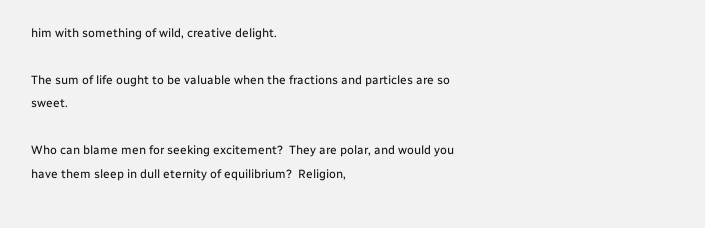him with something of wild, creative delight.

The sum of life ought to be valuable when the fractions and particles are so sweet.

Who can blame men for seeking excitement?  They are polar, and would you have them sleep in dull eternity of equilibrium?  Religion,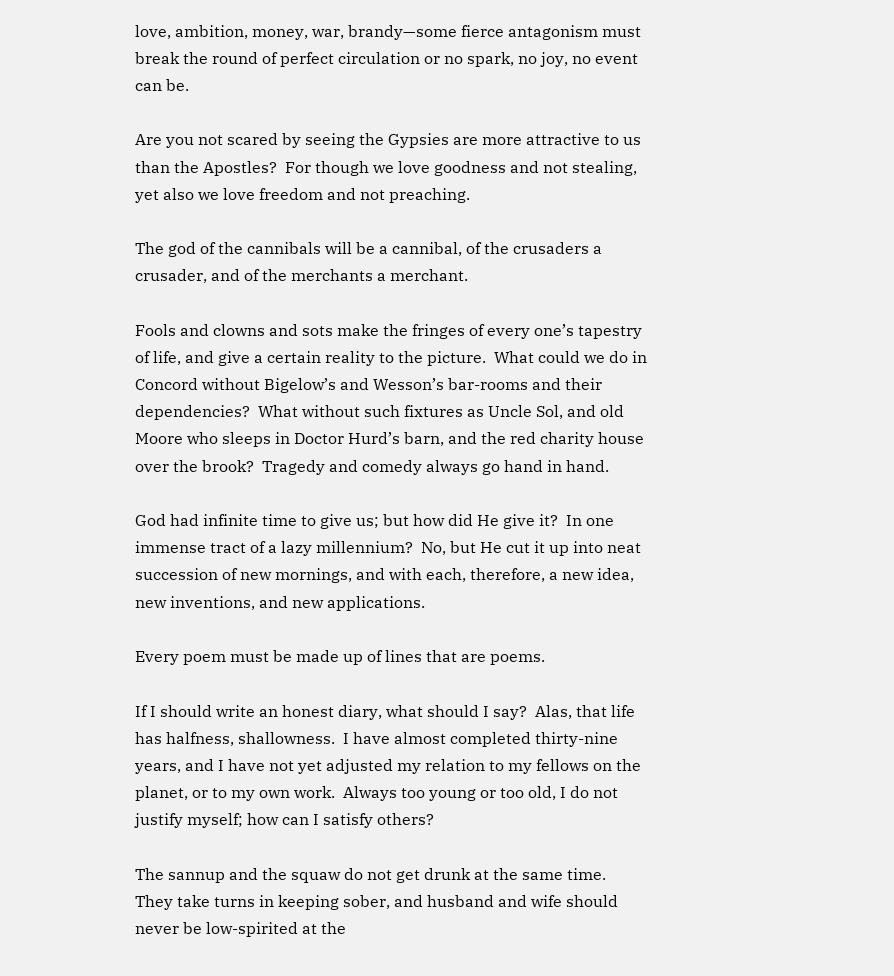love, ambition, money, war, brandy—some fierce antagonism must break the round of perfect circulation or no spark, no joy, no event can be.

Are you not scared by seeing the Gypsies are more attractive to us than the Apostles?  For though we love goodness and not stealing, yet also we love freedom and not preaching.

The god of the cannibals will be a cannibal, of the crusaders a crusader, and of the merchants a merchant.

Fools and clowns and sots make the fringes of every one’s tapestry of life, and give a certain reality to the picture.  What could we do in Concord without Bigelow’s and Wesson’s bar-rooms and their dependencies?  What without such fixtures as Uncle Sol, and old Moore who sleeps in Doctor Hurd’s barn, and the red charity house over the brook?  Tragedy and comedy always go hand in hand.

God had infinite time to give us; but how did He give it?  In one immense tract of a lazy millennium?  No, but He cut it up into neat succession of new mornings, and with each, therefore, a new idea, new inventions, and new applications.

Every poem must be made up of lines that are poems.

If I should write an honest diary, what should I say?  Alas, that life has halfness, shallowness.  I have almost completed thirty-nine years, and I have not yet adjusted my relation to my fellows on the planet, or to my own work.  Always too young or too old, I do not justify myself; how can I satisfy others?

The sannup and the squaw do not get drunk at the same time.  They take turns in keeping sober, and husband and wife should never be low-spirited at the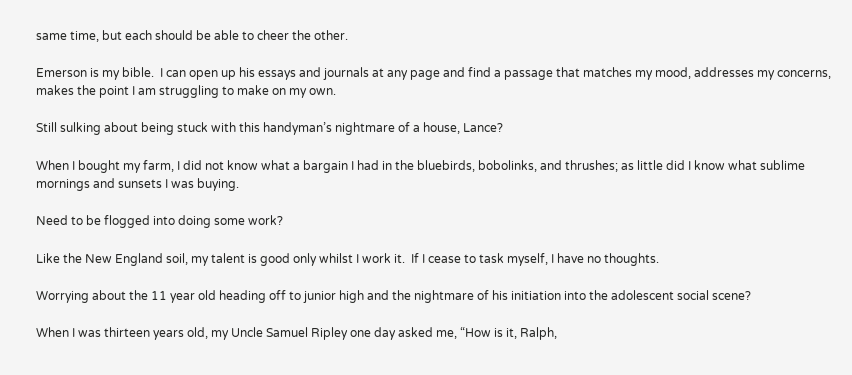same time, but each should be able to cheer the other.

Emerson is my bible.  I can open up his essays and journals at any page and find a passage that matches my mood, addresses my concerns, makes the point I am struggling to make on my own.

Still sulking about being stuck with this handyman’s nightmare of a house, Lance?

When I bought my farm, I did not know what a bargain I had in the bluebirds, bobolinks, and thrushes; as little did I know what sublime mornings and sunsets I was buying.

Need to be flogged into doing some work?

Like the New England soil, my talent is good only whilst I work it.  If I cease to task myself, I have no thoughts.

Worrying about the 11 year old heading off to junior high and the nightmare of his initiation into the adolescent social scene?

When I was thirteen years old, my Uncle Samuel Ripley one day asked me, “How is it, Ralph,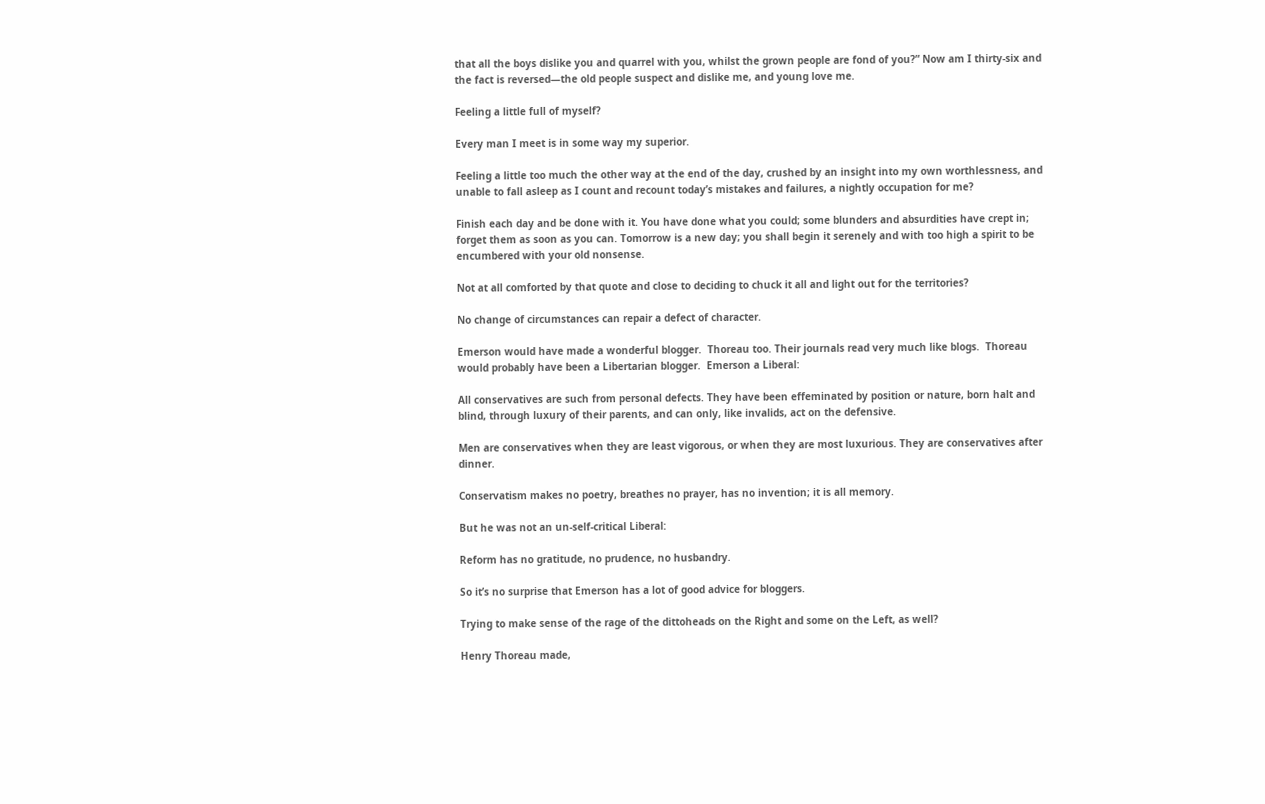that all the boys dislike you and quarrel with you, whilst the grown people are fond of you?” Now am I thirty-six and the fact is reversed—the old people suspect and dislike me, and young love me.

Feeling a little full of myself?

Every man I meet is in some way my superior.

Feeling a little too much the other way at the end of the day, crushed by an insight into my own worthlessness, and unable to fall asleep as I count and recount today’s mistakes and failures, a nightly occupation for me?

Finish each day and be done with it. You have done what you could; some blunders and absurdities have crept in; forget them as soon as you can. Tomorrow is a new day; you shall begin it serenely and with too high a spirit to be encumbered with your old nonsense.

Not at all comforted by that quote and close to deciding to chuck it all and light out for the territories?

No change of circumstances can repair a defect of character.

Emerson would have made a wonderful blogger.  Thoreau too. Their journals read very much like blogs.  Thoreau would probably have been a Libertarian blogger.  Emerson a Liberal:

All conservatives are such from personal defects. They have been effeminated by position or nature, born halt and blind, through luxury of their parents, and can only, like invalids, act on the defensive.

Men are conservatives when they are least vigorous, or when they are most luxurious. They are conservatives after dinner.

Conservatism makes no poetry, breathes no prayer, has no invention; it is all memory.

But he was not an un-self-critical Liberal:

Reform has no gratitude, no prudence, no husbandry.

So it’s no surprise that Emerson has a lot of good advice for bloggers.

Trying to make sense of the rage of the dittoheads on the Right and some on the Left, as well?

Henry Thoreau made,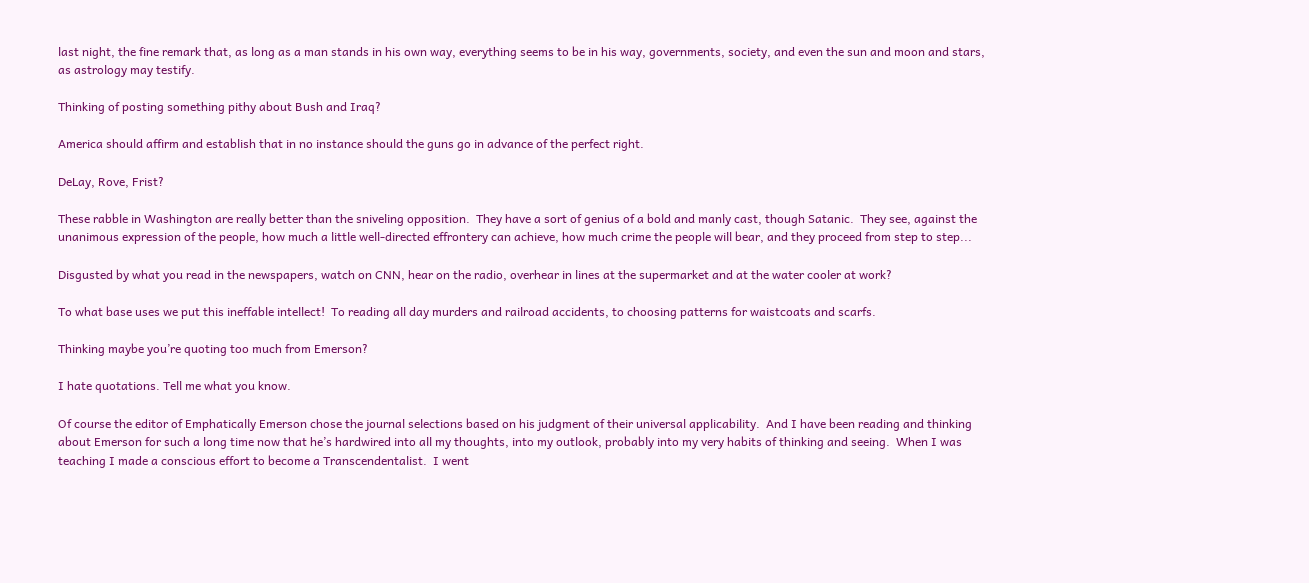last night, the fine remark that, as long as a man stands in his own way, everything seems to be in his way, governments, society, and even the sun and moon and stars, as astrology may testify.

Thinking of posting something pithy about Bush and Iraq?

America should affirm and establish that in no instance should the guns go in advance of the perfect right.

DeLay, Rove, Frist?

These rabble in Washington are really better than the sniveling opposition.  They have a sort of genius of a bold and manly cast, though Satanic.  They see, against the unanimous expression of the people, how much a little well-directed effrontery can achieve, how much crime the people will bear, and they proceed from step to step...

Disgusted by what you read in the newspapers, watch on CNN, hear on the radio, overhear in lines at the supermarket and at the water cooler at work?

To what base uses we put this ineffable intellect!  To reading all day murders and railroad accidents, to choosing patterns for waistcoats and scarfs.

Thinking maybe you’re quoting too much from Emerson?

I hate quotations. Tell me what you know.

Of course the editor of Emphatically Emerson chose the journal selections based on his judgment of their universal applicability.  And I have been reading and thinking about Emerson for such a long time now that he’s hardwired into all my thoughts, into my outlook, probably into my very habits of thinking and seeing.  When I was teaching I made a conscious effort to become a Transcendentalist.  I went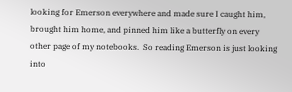looking for Emerson everywhere and made sure I caught him, brought him home, and pinned him like a butterfly on every other page of my notebooks.  So reading Emerson is just looking into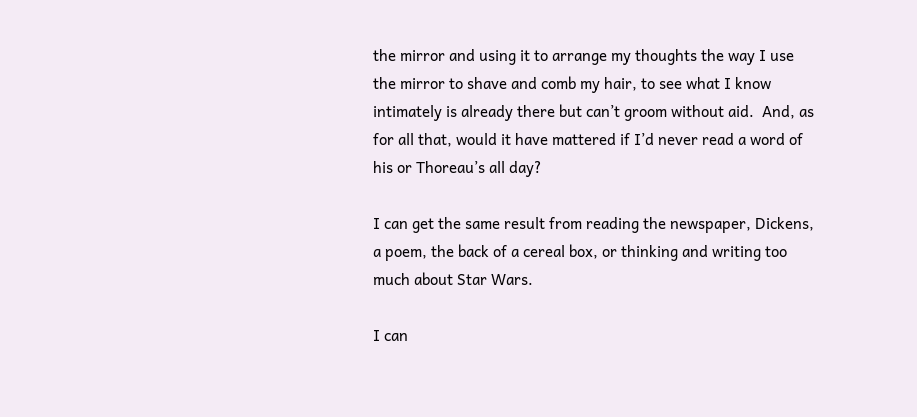the mirror and using it to arrange my thoughts the way I use the mirror to shave and comb my hair, to see what I know intimately is already there but can’t groom without aid.  And, as for all that, would it have mattered if I’d never read a word of his or Thoreau’s all day?

I can get the same result from reading the newspaper, Dickens, a poem, the back of a cereal box, or thinking and writing too much about Star Wars.

I can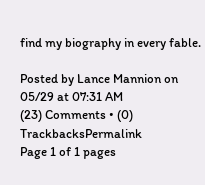find my biography in every fable.

Posted by Lance Mannion on 05/29 at 07:31 AM
(23) Comments • (0) TrackbacksPermalink
Page 1 of 1 pages